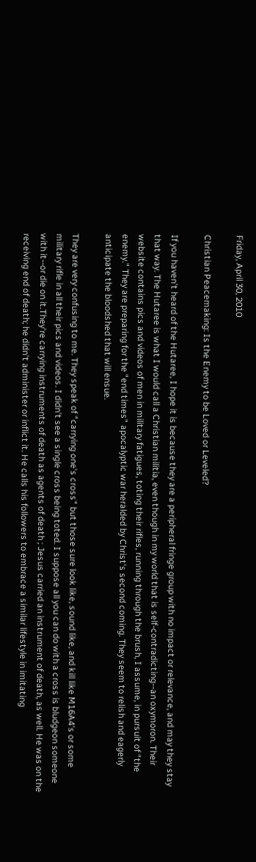Friday, April 30, 2010

Christian Peacemaking: Is the Enemy to be Loved or Leveled?

If you haven't heard of the Hutaree, I hope it is because they are a peripheral fringe group with no impact or relevance, and may they stay that way. The Hutaree is what I would call a Christian militia, even though in my world that is self-contradicting--an oxymoron. Their website contains pics and videos of men in military fatigues, toting their rifles, running through the brush, I assume, in pursuit of "the enemy." They are preparing for the "end times" apocalyptic war heralded by Christ's second coming. They seem to relish and eagerly anticipate the bloodshed that will ensue.

They are very confusing to me. They speak of "carrying one's cross" but those sure look like, sound like, and kill like M16A4's or some military rifle in all their pics and videos. I didn't see a single cross being toted. I suppose all you can do with a cross is bludgeon someone with it--or die on it.They're carrying instruments of death as agents of death ; Jesus carried an instrument of death, as well. He was on the receiving end of death; he didn't administer or inflict it. He calls his followers to embrace a similar lifestyle in imitating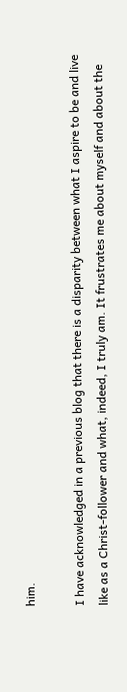him.

I have acknowledged in a previous blog that there is a disparity between what I aspire to be and live like as a Christ-follower and what, indeed, I truly am. It frustrates me about myself and about the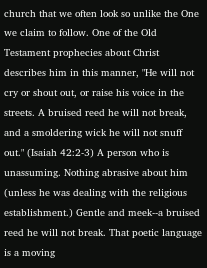church that we often look so unlike the One we claim to follow. One of the Old Testament prophecies about Christ describes him in this manner, "He will not cry or shout out, or raise his voice in the streets. A bruised reed he will not break, and a smoldering wick he will not snuff out." (Isaiah 42:2-3) A person who is unassuming. Nothing abrasive about him (unless he was dealing with the religious establishment.) Gentle and meek--a bruised reed he will not break. That poetic language is a moving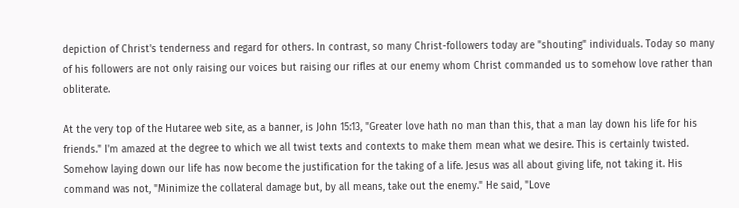depiction of Christ's tenderness and regard for others. In contrast, so many Christ-followers today are "shouting" individuals. Today so many of his followers are not only raising our voices but raising our rifles at our enemy whom Christ commanded us to somehow love rather than obliterate.

At the very top of the Hutaree web site, as a banner, is John 15:13, "Greater love hath no man than this, that a man lay down his life for his friends." I'm amazed at the degree to which we all twist texts and contexts to make them mean what we desire. This is certainly twisted. Somehow laying down our life has now become the justification for the taking of a life. Jesus was all about giving life, not taking it. His command was not, "Minimize the collateral damage but, by all means, take out the enemy." He said, "Love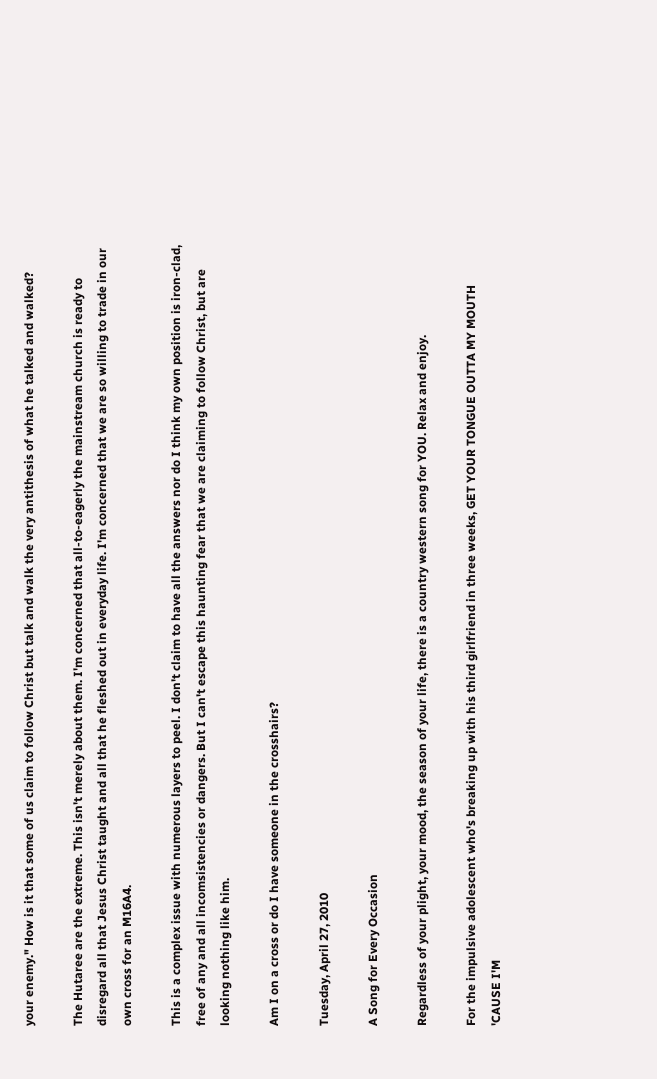your enemy." How is it that some of us claim to follow Christ but talk and walk the very antithesis of what he talked and walked?

The Hutaree are the extreme. This isn't merely about them. I'm concerned that all-to-eagerly the mainstream church is ready to disregard all that Jesus Christ taught and all that he fleshed out in everyday life. I'm concerned that we are so willing to trade in our own cross for an M16A4.

This is a complex issue with numerous layers to peel. I don't claim to have all the answers nor do I think my own position is iron-clad, free of any and all incomsistencies or dangers. But I can't escape this haunting fear that we are claiming to follow Christ, but are looking nothing like him.

Am I on a cross or do I have someone in the crosshairs?

Tuesday, April 27, 2010

A Song for Every Occasion

Regardless of your plight, your mood, the season of your life, there is a country western song for YOU. Relax and enjoy.

For the impulsive adolescent who's breaking up with his third girlfriend in three weeks, GET YOUR TONGUE OUTTA MY MOUTH 'CAUSE I'M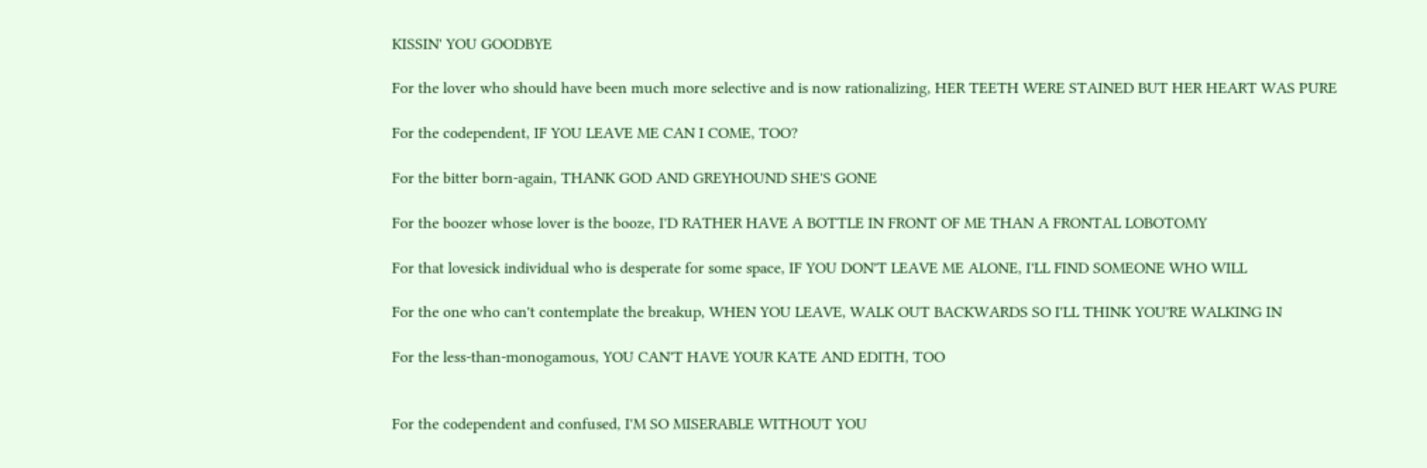KISSIN' YOU GOODBYE

For the lover who should have been much more selective and is now rationalizing, HER TEETH WERE STAINED BUT HER HEART WAS PURE

For the codependent, IF YOU LEAVE ME CAN I COME, TOO?

For the bitter born-again, THANK GOD AND GREYHOUND SHE'S GONE

For the boozer whose lover is the booze, I'D RATHER HAVE A BOTTLE IN FRONT OF ME THAN A FRONTAL LOBOTOMY

For that lovesick individual who is desperate for some space, IF YOU DON'T LEAVE ME ALONE, I'LL FIND SOMEONE WHO WILL

For the one who can't contemplate the breakup, WHEN YOU LEAVE, WALK OUT BACKWARDS SO I'LL THINK YOU'RE WALKING IN

For the less-than-monogamous, YOU CAN'T HAVE YOUR KATE AND EDITH, TOO


For the codependent and confused, I'M SO MISERABLE WITHOUT YOU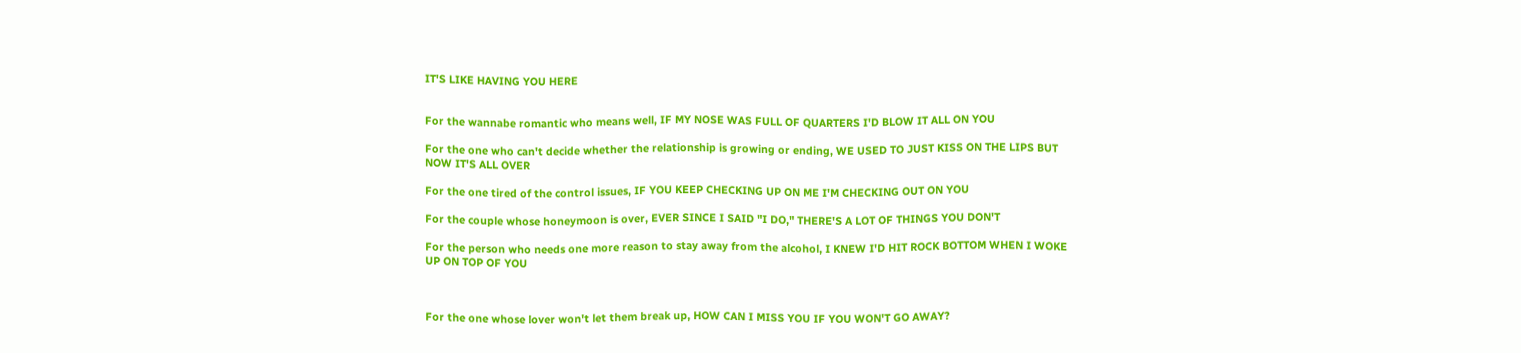IT'S LIKE HAVING YOU HERE


For the wannabe romantic who means well, IF MY NOSE WAS FULL OF QUARTERS I'D BLOW IT ALL ON YOU

For the one who can't decide whether the relationship is growing or ending, WE USED TO JUST KISS ON THE LIPS BUT NOW IT'S ALL OVER

For the one tired of the control issues, IF YOU KEEP CHECKING UP ON ME I'M CHECKING OUT ON YOU

For the couple whose honeymoon is over, EVER SINCE I SAID "I DO," THERE'S A LOT OF THINGS YOU DON'T

For the person who needs one more reason to stay away from the alcohol, I KNEW I'D HIT ROCK BOTTOM WHEN I WOKE UP ON TOP OF YOU



For the one whose lover won't let them break up, HOW CAN I MISS YOU IF YOU WON'T GO AWAY?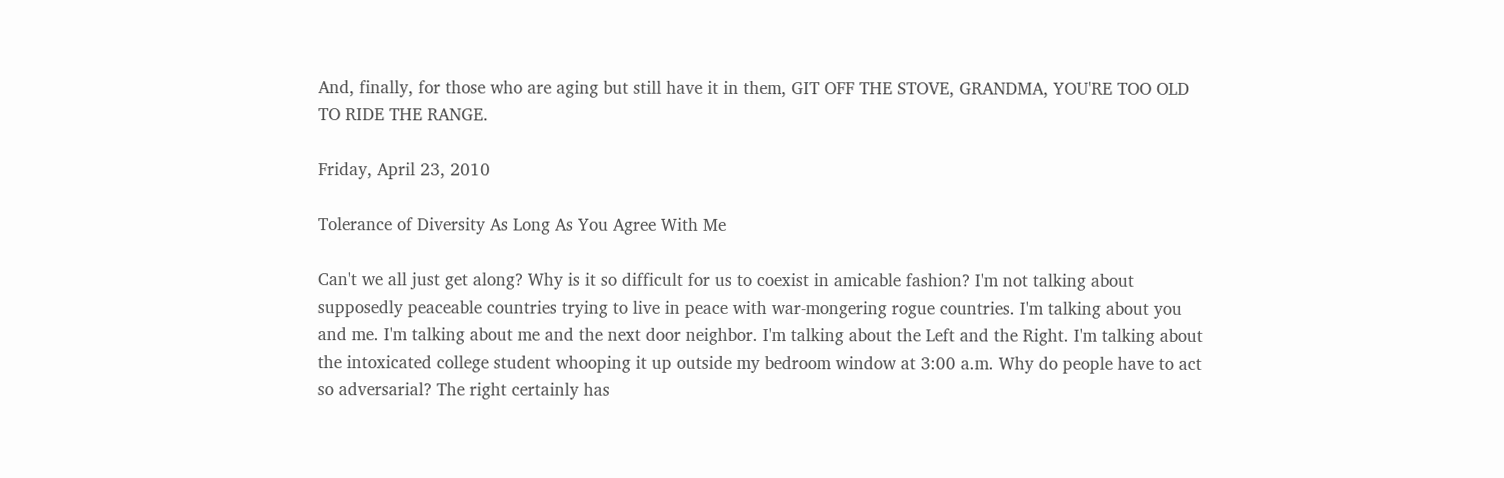And, finally, for those who are aging but still have it in them, GIT OFF THE STOVE, GRANDMA, YOU'RE TOO OLD TO RIDE THE RANGE.

Friday, April 23, 2010

Tolerance of Diversity As Long As You Agree With Me

Can't we all just get along? Why is it so difficult for us to coexist in amicable fashion? I'm not talking about supposedly peaceable countries trying to live in peace with war-mongering rogue countries. I'm talking about you and me. I'm talking about me and the next door neighbor. I'm talking about the Left and the Right. I'm talking about the intoxicated college student whooping it up outside my bedroom window at 3:00 a.m. Why do people have to act so adversarial? The right certainly has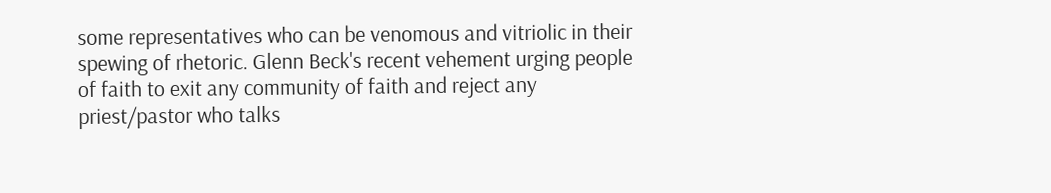some representatives who can be venomous and vitriolic in their spewing of rhetoric. Glenn Beck's recent vehement urging people of faith to exit any community of faith and reject any priest/pastor who talks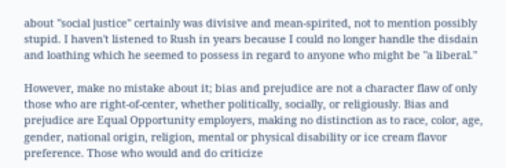about "social justice" certainly was divisive and mean-spirited, not to mention possibly stupid. I haven't listened to Rush in years because I could no longer handle the disdain and loathing which he seemed to possess in regard to anyone who might be "a liberal."

However, make no mistake about it; bias and prejudice are not a character flaw of only those who are right-of-center, whether politically, socially, or religiously. Bias and prejudice are Equal Opportunity employers, making no distinction as to race, color, age, gender, national origin, religion, mental or physical disability or ice cream flavor preference. Those who would and do criticize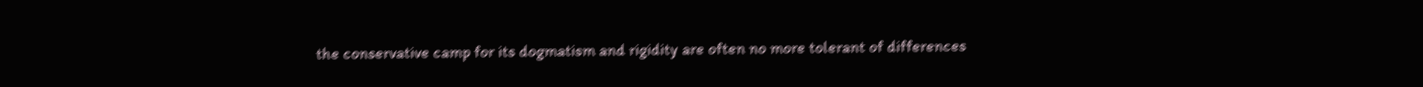the conservative camp for its dogmatism and rigidity are often no more tolerant of differences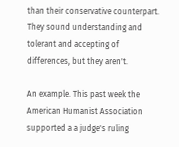than their conservative counterpart. They sound understanding and tolerant and accepting of differences, but they aren't.

An example. This past week the American Humanist Association supported a a judge's ruling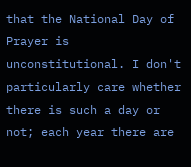that the National Day of Prayer is unconstitutional. I don't particularly care whether there is such a day or not; each year there are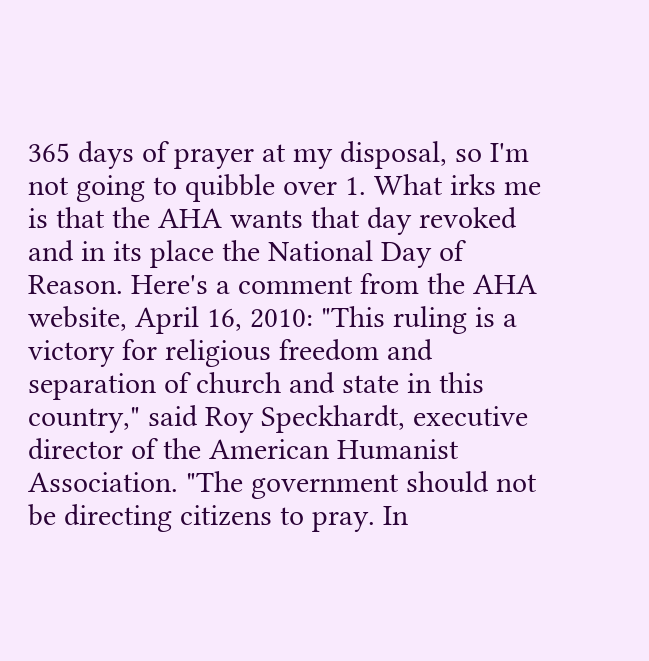365 days of prayer at my disposal, so I'm not going to quibble over 1. What irks me is that the AHA wants that day revoked and in its place the National Day of Reason. Here's a comment from the AHA website, April 16, 2010: "This ruling is a victory for religious freedom and separation of church and state in this country," said Roy Speckhardt, executive director of the American Humanist Association. "The government should not be directing citizens to pray. In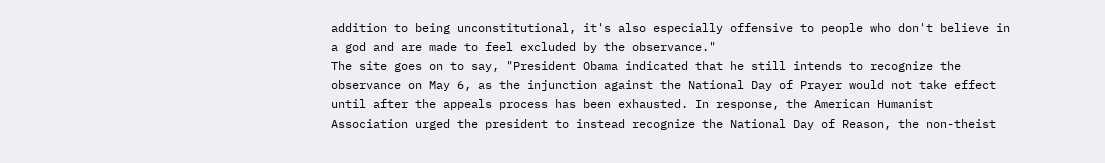addition to being unconstitutional, it's also especially offensive to people who don't believe in a god and are made to feel excluded by the observance."
The site goes on to say, "President Obama indicated that he still intends to recognize the observance on May 6, as the injunction against the National Day of Prayer would not take effect until after the appeals process has been exhausted. In response, the American Humanist Association urged the president to instead recognize the National Day of Reason, the non-theist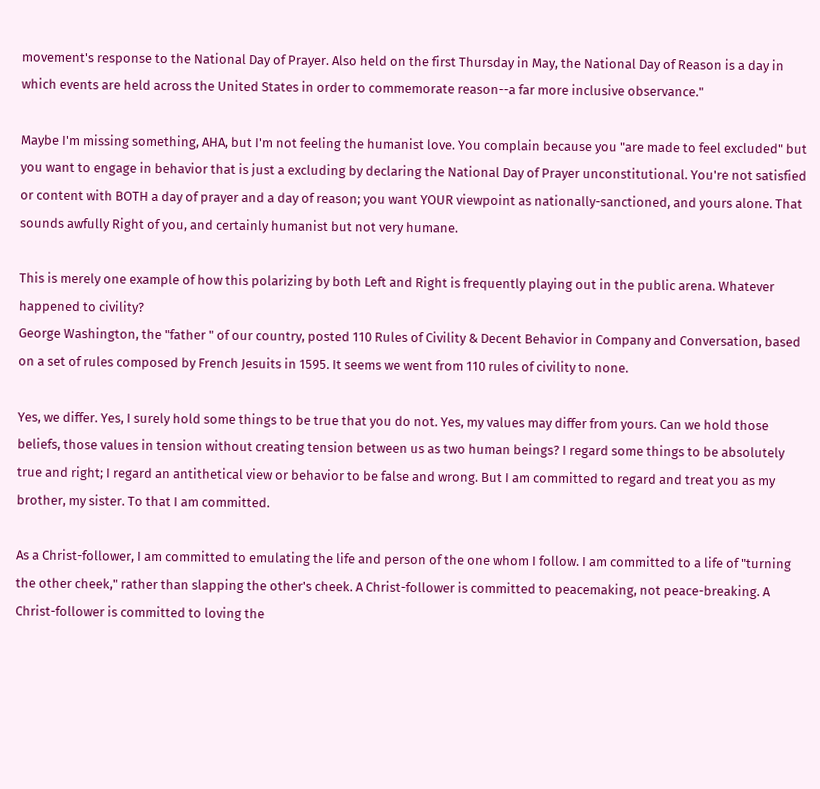movement's response to the National Day of Prayer. Also held on the first Thursday in May, the National Day of Reason is a day in which events are held across the United States in order to commemorate reason--a far more inclusive observance."

Maybe I'm missing something, AHA, but I'm not feeling the humanist love. You complain because you "are made to feel excluded" but you want to engage in behavior that is just a excluding by declaring the National Day of Prayer unconstitutional. You're not satisfied or content with BOTH a day of prayer and a day of reason; you want YOUR viewpoint as nationally-sanctioned, and yours alone. That sounds awfully Right of you, and certainly humanist but not very humane.

This is merely one example of how this polarizing by both Left and Right is frequently playing out in the public arena. Whatever happened to civility?
George Washington, the "father " of our country, posted 110 Rules of Civility & Decent Behavior in Company and Conversation, based on a set of rules composed by French Jesuits in 1595. It seems we went from 110 rules of civility to none.

Yes, we differ. Yes, I surely hold some things to be true that you do not. Yes, my values may differ from yours. Can we hold those beliefs, those values in tension without creating tension between us as two human beings? I regard some things to be absolutely true and right; I regard an antithetical view or behavior to be false and wrong. But I am committed to regard and treat you as my brother, my sister. To that I am committed.

As a Christ-follower, I am committed to emulating the life and person of the one whom I follow. I am committed to a life of "turning the other cheek," rather than slapping the other's cheek. A Christ-follower is committed to peacemaking, not peace-breaking. A Christ-follower is committed to loving the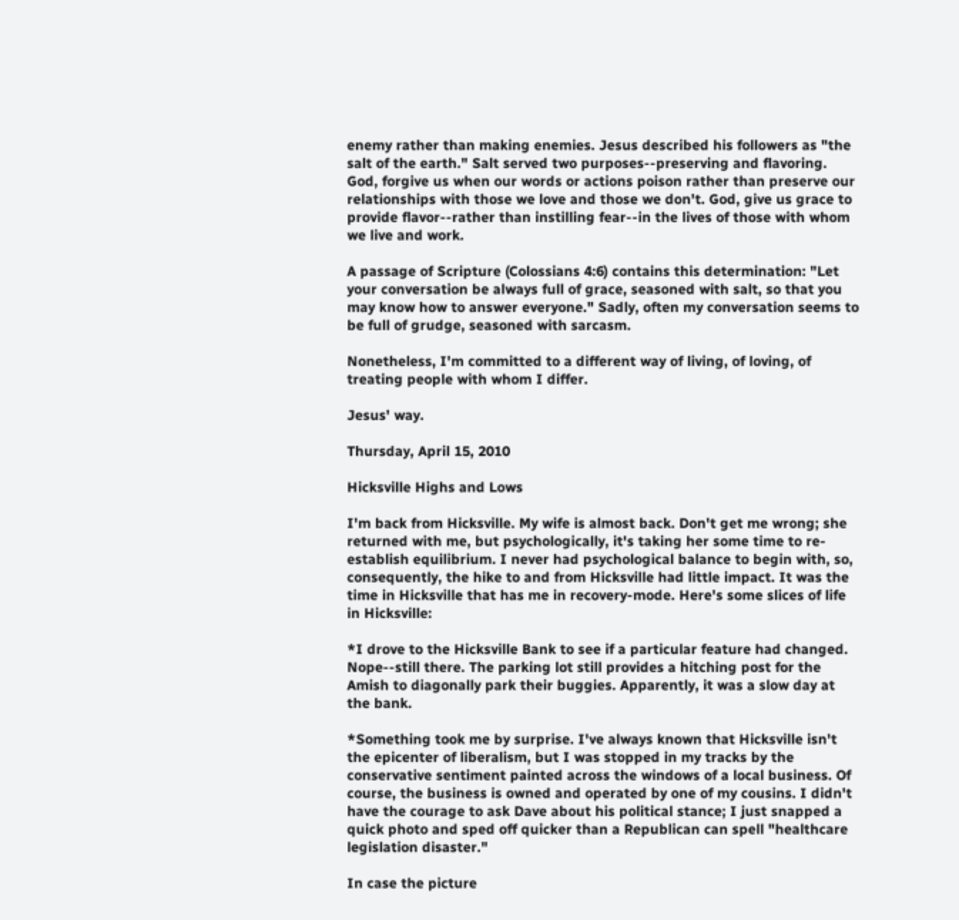enemy rather than making enemies. Jesus described his followers as "the salt of the earth." Salt served two purposes--preserving and flavoring. God, forgive us when our words or actions poison rather than preserve our relationships with those we love and those we don't. God, give us grace to provide flavor--rather than instilling fear--in the lives of those with whom we live and work.

A passage of Scripture (Colossians 4:6) contains this determination: "Let your conversation be always full of grace, seasoned with salt, so that you may know how to answer everyone." Sadly, often my conversation seems to be full of grudge, seasoned with sarcasm.

Nonetheless, I'm committed to a different way of living, of loving, of treating people with whom I differ.

Jesus' way.

Thursday, April 15, 2010

Hicksville Highs and Lows

I'm back from Hicksville. My wife is almost back. Don't get me wrong; she returned with me, but psychologically, it's taking her some time to re-establish equilibrium. I never had psychological balance to begin with, so, consequently, the hike to and from Hicksville had little impact. It was the time in Hicksville that has me in recovery-mode. Here's some slices of life in Hicksville:

*I drove to the Hicksville Bank to see if a particular feature had changed. Nope--still there. The parking lot still provides a hitching post for the Amish to diagonally park their buggies. Apparently, it was a slow day at the bank.

*Something took me by surprise. I've always known that Hicksville isn't the epicenter of liberalism, but I was stopped in my tracks by the conservative sentiment painted across the windows of a local business. Of course, the business is owned and operated by one of my cousins. I didn't have the courage to ask Dave about his political stance; I just snapped a quick photo and sped off quicker than a Republican can spell "healthcare legislation disaster."

In case the picture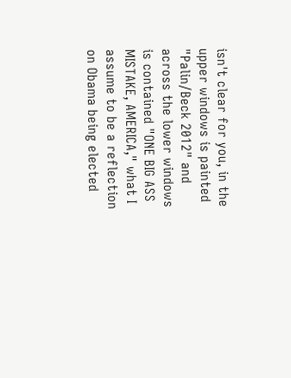isn't clear for you, in the upper windows is painted "Palin/Beck 2012" and across the lower windows is contained "ONE BIG ASS MISTAKE, AMERICA," what I assume to be a reflection on Obama being elected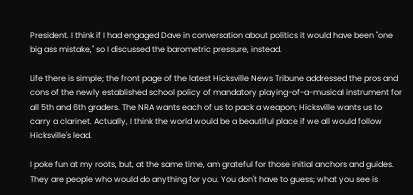President. I think if I had engaged Dave in conversation about politics it would have been "one big ass mistake," so I discussed the barometric pressure, instead.

Life there is simple; the front page of the latest Hicksville News Tribune addressed the pros and cons of the newly established school policy of mandatory playing-of-a-musical instrument for all 5th and 6th graders. The NRA wants each of us to pack a weapon; Hicksville wants us to carry a clarinet. Actually, I think the world would be a beautiful place if we all would follow Hicksville's lead.

I poke fun at my roots, but, at the same time, am grateful for those initial anchors and guides. They are people who would do anything for you. You don't have to guess; what you see is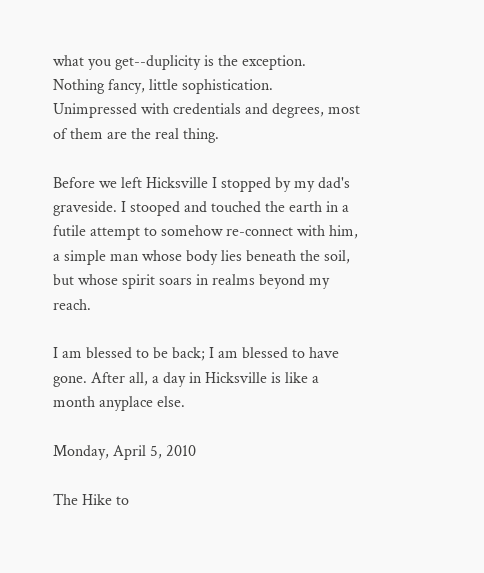what you get--duplicity is the exception. Nothing fancy, little sophistication. Unimpressed with credentials and degrees, most of them are the real thing.

Before we left Hicksville I stopped by my dad's graveside. I stooped and touched the earth in a futile attempt to somehow re-connect with him, a simple man whose body lies beneath the soil, but whose spirit soars in realms beyond my reach.

I am blessed to be back; I am blessed to have gone. After all, a day in Hicksville is like a month anyplace else.

Monday, April 5, 2010

The Hike to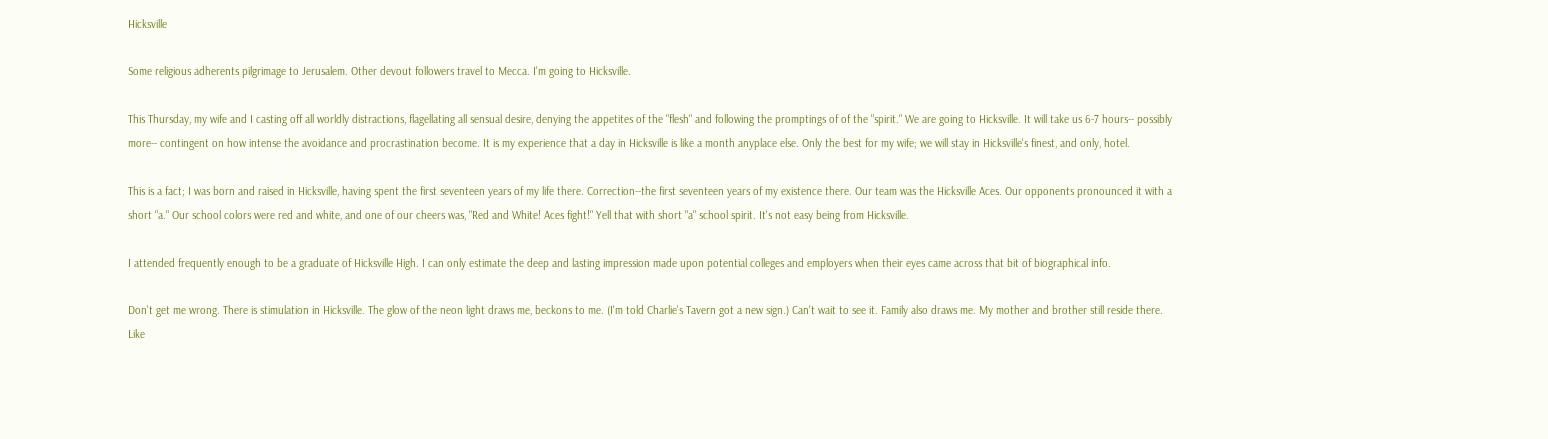Hicksville

Some religious adherents pilgrimage to Jerusalem. Other devout followers travel to Mecca. I'm going to Hicksville.

This Thursday, my wife and I casting off all worldly distractions, flagellating all sensual desire, denying the appetites of the "flesh" and following the promptings of of the "spirit." We are going to Hicksville. It will take us 6-7 hours-- possibly more-- contingent on how intense the avoidance and procrastination become. It is my experience that a day in Hicksville is like a month anyplace else. Only the best for my wife; we will stay in Hicksville's finest, and only, hotel.

This is a fact; I was born and raised in Hicksville, having spent the first seventeen years of my life there. Correction--the first seventeen years of my existence there. Our team was the Hicksville Aces. Our opponents pronounced it with a short "a." Our school colors were red and white, and one of our cheers was, "Red and White! Aces fight!" Yell that with short "a" school spirit. It's not easy being from Hicksville.

I attended frequently enough to be a graduate of Hicksville High. I can only estimate the deep and lasting impression made upon potential colleges and employers when their eyes came across that bit of biographical info.

Don't get me wrong. There is stimulation in Hicksville. The glow of the neon light draws me, beckons to me. (I'm told Charlie's Tavern got a new sign.) Can't wait to see it. Family also draws me. My mother and brother still reside there. Like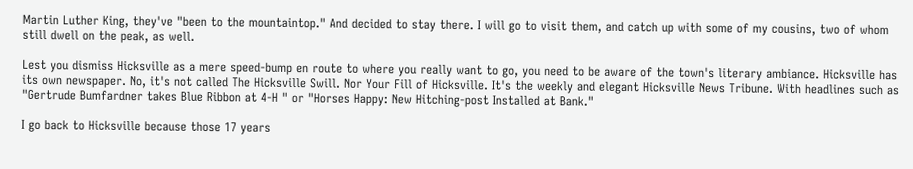Martin Luther King, they've "been to the mountaintop." And decided to stay there. I will go to visit them, and catch up with some of my cousins, two of whom still dwell on the peak, as well.

Lest you dismiss Hicksville as a mere speed-bump en route to where you really want to go, you need to be aware of the town's literary ambiance. Hicksville has its own newspaper. No, it's not called The Hicksville Swill. Nor Your Fill of Hicksville. It's the weekly and elegant Hicksville News Tribune. With headlines such as "Gertrude Bumfardner takes Blue Ribbon at 4-H " or "Horses Happy: New Hitching-post Installed at Bank."

I go back to Hicksville because those 17 years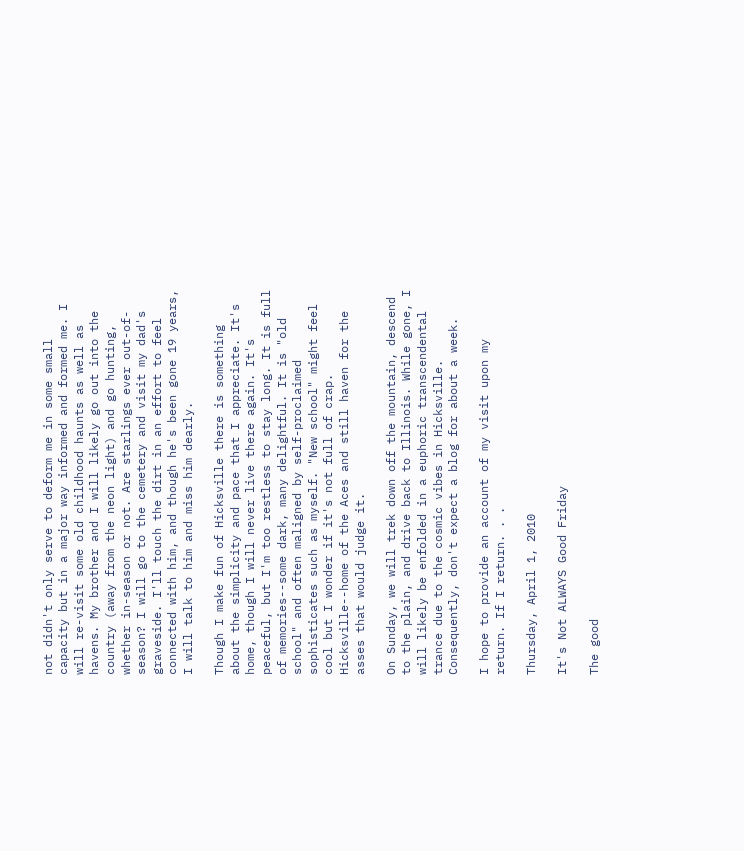not didn't only serve to deform me in some small capacity but in a major way informed and formed me. I will re-visit some old childhood haunts as well as havens. My brother and I will likely go out into the country (away from the neon light) and go hunting, whether in-season or not. Are starlings ever out-of-season? I will go to the cemetery and visit my dad's graveside. I'll touch the dirt in an effort to feel connected with him, and though he's been gone 19 years, I will talk to him and miss him dearly.

Though I make fun of Hicksville there is something about the simplicity and pace that I appreciate. It's home, though I will never live there again. It's peaceful, but I'm too restless to stay long. It is full of memories--some dark, many delightful. It is "old school" and often maligned by self-proclaimed sophisticates such as myself. "New school" might feel cool but I wonder if it's not full of crap. Hicksville--home of the Aces and still haven for the asses that would judge it.

On Sunday, we will trek down off the mountain, descend to the plain, and drive back to Illinois. While gone, I will likely be enfolded in a euphoric transcendental trance due to the cosmic vibes in Hicksville. Consequently, don't expect a blog for about a week.

I hope to provide an account of my visit upon my return. If I return. . .

Thursday, April 1, 2010

It's Not ALWAYS Good Friday

The good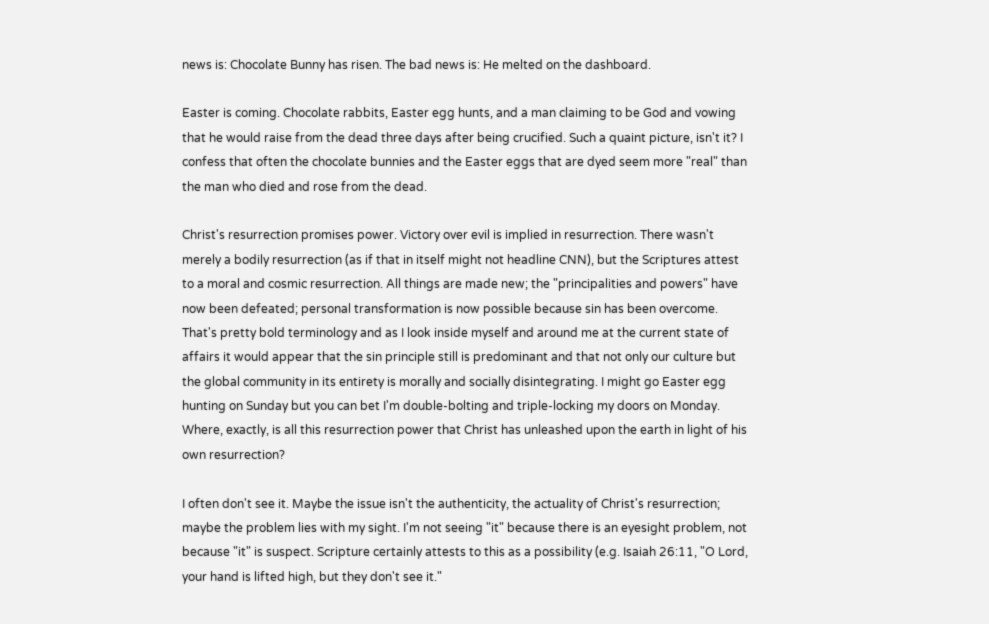news is: Chocolate Bunny has risen. The bad news is: He melted on the dashboard.

Easter is coming. Chocolate rabbits, Easter egg hunts, and a man claiming to be God and vowing that he would raise from the dead three days after being crucified. Such a quaint picture, isn't it? I confess that often the chocolate bunnies and the Easter eggs that are dyed seem more "real" than the man who died and rose from the dead.

Christ's resurrection promises power. Victory over evil is implied in resurrection. There wasn't merely a bodily resurrection (as if that in itself might not headline CNN), but the Scriptures attest to a moral and cosmic resurrection. All things are made new; the "principalities and powers" have now been defeated; personal transformation is now possible because sin has been overcome. That's pretty bold terminology and as I look inside myself and around me at the current state of affairs it would appear that the sin principle still is predominant and that not only our culture but the global community in its entirety is morally and socially disintegrating. I might go Easter egg hunting on Sunday but you can bet I'm double-bolting and triple-locking my doors on Monday. Where, exactly, is all this resurrection power that Christ has unleashed upon the earth in light of his own resurrection?

I often don't see it. Maybe the issue isn't the authenticity, the actuality of Christ's resurrection; maybe the problem lies with my sight. I'm not seeing "it" because there is an eyesight problem, not because "it" is suspect. Scripture certainly attests to this as a possibility (e.g. Isaiah 26:11, "O Lord, your hand is lifted high, but they don't see it."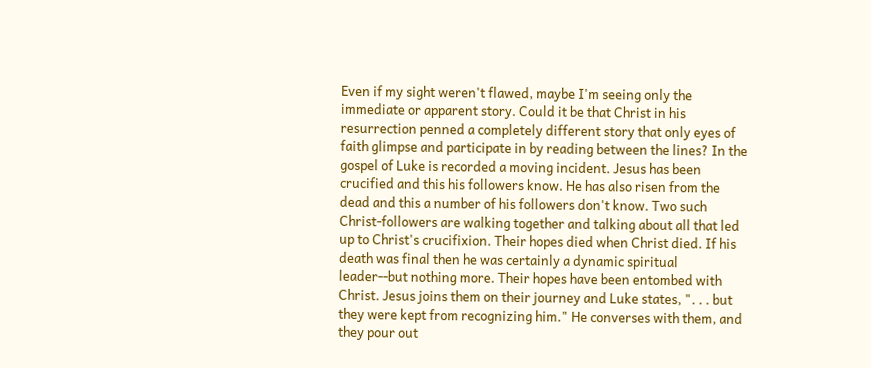Even if my sight weren't flawed, maybe I'm seeing only the immediate or apparent story. Could it be that Christ in his resurrection penned a completely different story that only eyes of faith glimpse and participate in by reading between the lines? In the gospel of Luke is recorded a moving incident. Jesus has been crucified and this his followers know. He has also risen from the dead and this a number of his followers don't know. Two such Christ-followers are walking together and talking about all that led up to Christ's crucifixion. Their hopes died when Christ died. If his death was final then he was certainly a dynamic spiritual leader--but nothing more. Their hopes have been entombed with Christ. Jesus joins them on their journey and Luke states, ". . . but they were kept from recognizing him." He converses with them, and they pour out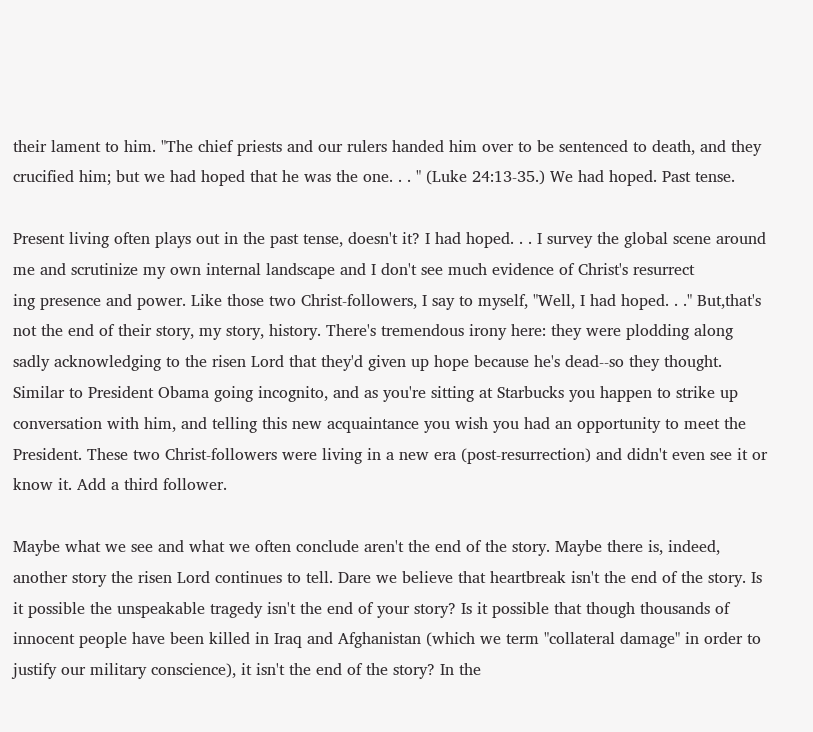their lament to him. "The chief priests and our rulers handed him over to be sentenced to death, and they crucified him; but we had hoped that he was the one. . . " (Luke 24:13-35.) We had hoped. Past tense.

Present living often plays out in the past tense, doesn't it? I had hoped. . . I survey the global scene around me and scrutinize my own internal landscape and I don't see much evidence of Christ's resurrect
ing presence and power. Like those two Christ-followers, I say to myself, "Well, I had hoped. . ." But,that's not the end of their story, my story, history. There's tremendous irony here: they were plodding along sadly acknowledging to the risen Lord that they'd given up hope because he's dead--so they thought. Similar to President Obama going incognito, and as you're sitting at Starbucks you happen to strike up conversation with him, and telling this new acquaintance you wish you had an opportunity to meet the President. These two Christ-followers were living in a new era (post-resurrection) and didn't even see it or know it. Add a third follower.

Maybe what we see and what we often conclude aren't the end of the story. Maybe there is, indeed, another story the risen Lord continues to tell. Dare we believe that heartbreak isn't the end of the story. Is it possible the unspeakable tragedy isn't the end of your story? Is it possible that though thousands of innocent people have been killed in Iraq and Afghanistan (which we term "collateral damage" in order to justify our military conscience), it isn't the end of the story? In the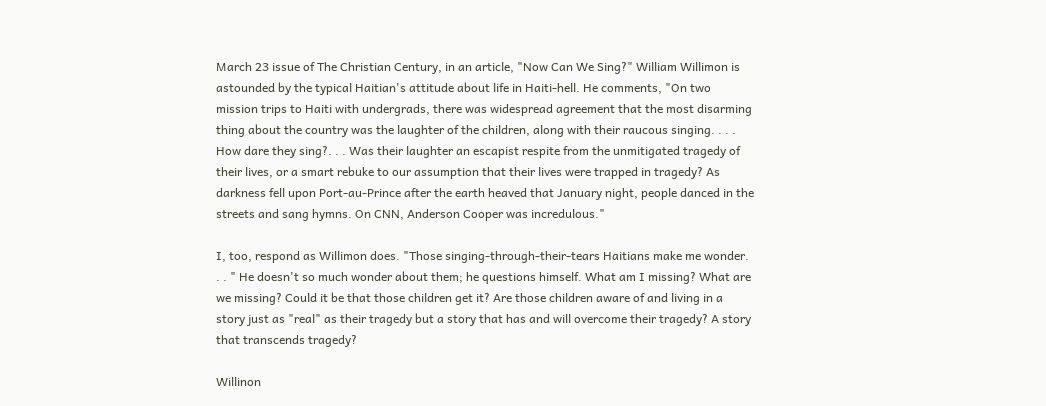March 23 issue of The Christian Century, in an article, "Now Can We Sing?" William Willimon is astounded by the typical Haitian's attitude about life in Haiti-hell. He comments, "On two mission trips to Haiti with undergrads, there was widespread agreement that the most disarming thing about the country was the laughter of the children, along with their raucous singing. . . . How dare they sing?. . . Was their laughter an escapist respite from the unmitigated tragedy of their lives, or a smart rebuke to our assumption that their lives were trapped in tragedy? As darkness fell upon Port-au-Prince after the earth heaved that January night, people danced in the streets and sang hymns. On CNN, Anderson Cooper was incredulous."

I, too, respond as Willimon does. "Those singing-through-their-tears Haitians make me wonder. . . " He doesn't so much wonder about them; he questions himself. What am I missing? What are we missing? Could it be that those children get it? Are those children aware of and living in a story just as "real" as their tragedy but a story that has and will overcome their tragedy? A story that transcends tragedy?

Willinon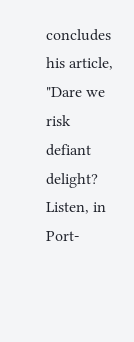concludes his article, "Dare we risk defiant delight? Listen, in Port-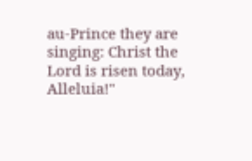au-Prince they are singing: Christ the Lord is risen today, Alleluia!"